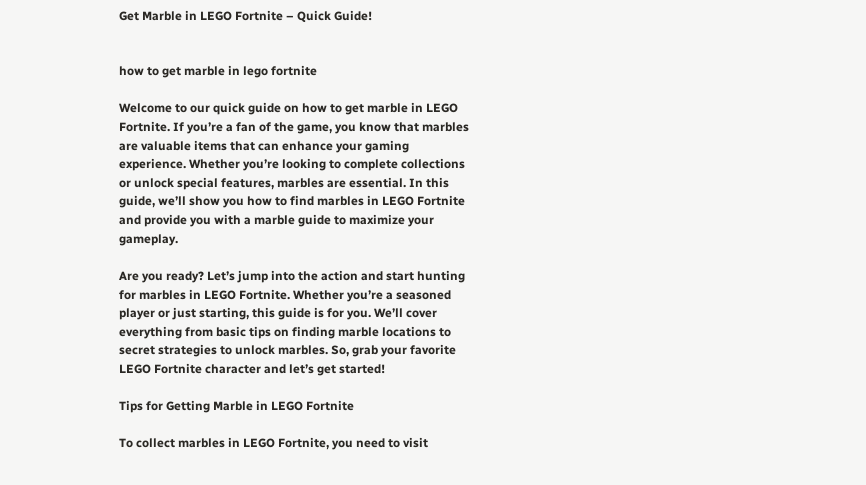Get Marble in LEGO Fortnite – Quick Guide!


how to get marble in lego fortnite

Welcome to our quick guide on how to get marble in LEGO Fortnite. If you’re a fan of the game, you know that marbles are valuable items that can enhance your gaming experience. Whether you’re looking to complete collections or unlock special features, marbles are essential. In this guide, we’ll show you how to find marbles in LEGO Fortnite and provide you with a marble guide to maximize your gameplay.

Are you ready? Let’s jump into the action and start hunting for marbles in LEGO Fortnite. Whether you’re a seasoned player or just starting, this guide is for you. We’ll cover everything from basic tips on finding marble locations to secret strategies to unlock marbles. So, grab your favorite LEGO Fortnite character and let’s get started!

Tips for Getting Marble in LEGO Fortnite

To collect marbles in LEGO Fortnite, you need to visit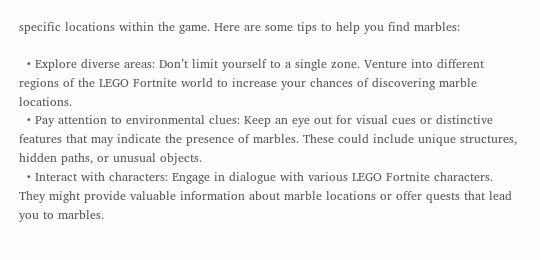specific locations within the game. Here are some tips to help you find marbles:

  • Explore diverse areas: Don’t limit yourself to a single zone. Venture into different regions of the LEGO Fortnite world to increase your chances of discovering marble locations.
  • Pay attention to environmental clues: Keep an eye out for visual cues or distinctive features that may indicate the presence of marbles. These could include unique structures, hidden paths, or unusual objects.
  • Interact with characters: Engage in dialogue with various LEGO Fortnite characters. They might provide valuable information about marble locations or offer quests that lead you to marbles.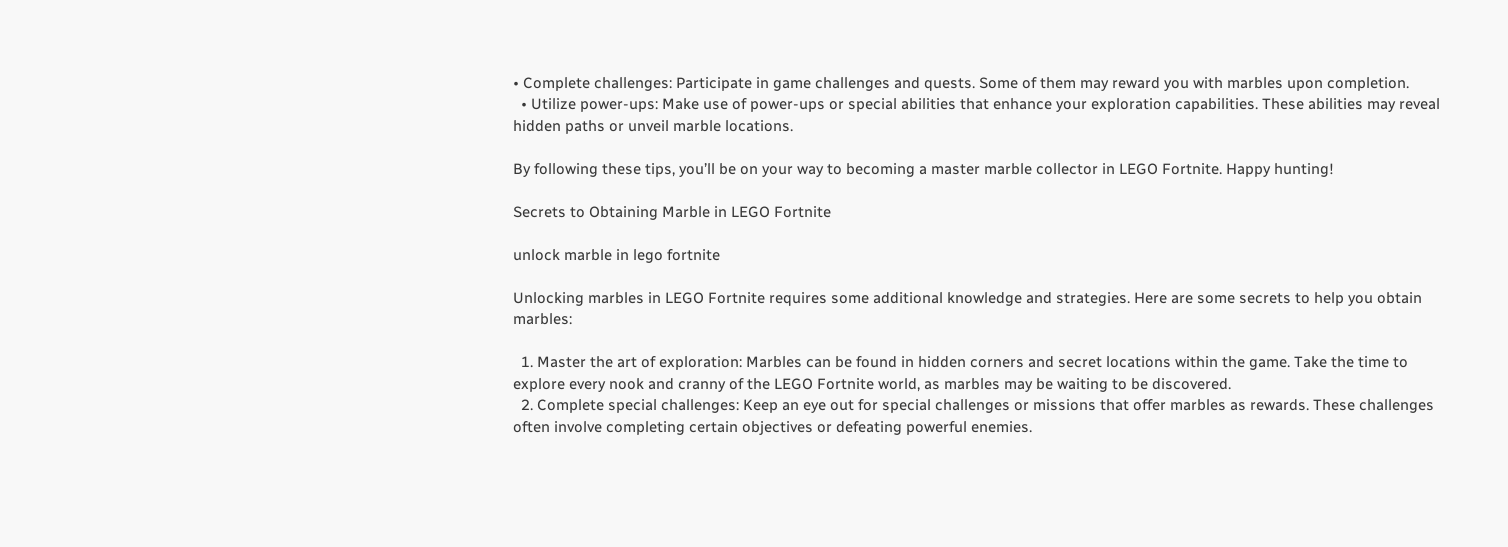• Complete challenges: Participate in game challenges and quests. Some of them may reward you with marbles upon completion.
  • Utilize power-ups: Make use of power-ups or special abilities that enhance your exploration capabilities. These abilities may reveal hidden paths or unveil marble locations.

By following these tips, you’ll be on your way to becoming a master marble collector in LEGO Fortnite. Happy hunting!

Secrets to Obtaining Marble in LEGO Fortnite

unlock marble in lego fortnite

Unlocking marbles in LEGO Fortnite requires some additional knowledge and strategies. Here are some secrets to help you obtain marbles:

  1. Master the art of exploration: Marbles can be found in hidden corners and secret locations within the game. Take the time to explore every nook and cranny of the LEGO Fortnite world, as marbles may be waiting to be discovered.
  2. Complete special challenges: Keep an eye out for special challenges or missions that offer marbles as rewards. These challenges often involve completing certain objectives or defeating powerful enemies.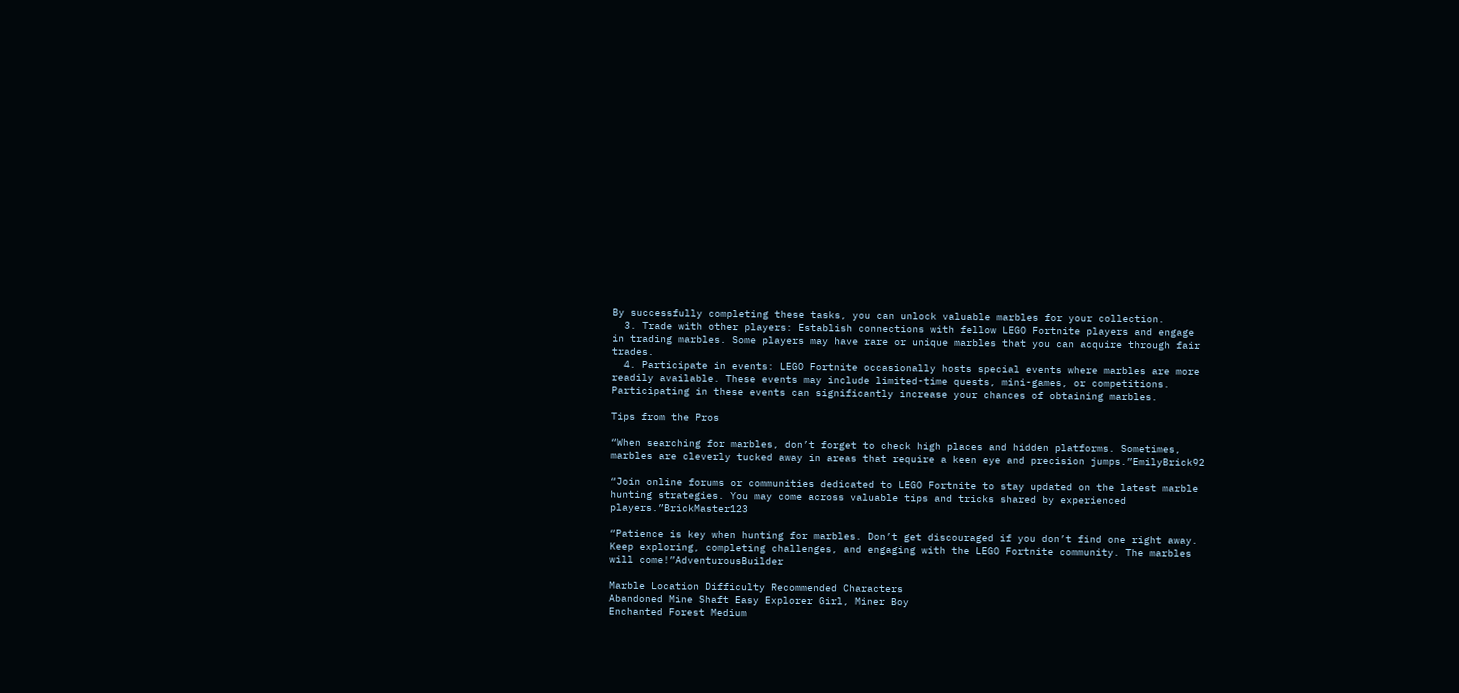By successfully completing these tasks, you can unlock valuable marbles for your collection.
  3. Trade with other players: Establish connections with fellow LEGO Fortnite players and engage in trading marbles. Some players may have rare or unique marbles that you can acquire through fair trades.
  4. Participate in events: LEGO Fortnite occasionally hosts special events where marbles are more readily available. These events may include limited-time quests, mini-games, or competitions. Participating in these events can significantly increase your chances of obtaining marbles.

Tips from the Pros

“When searching for marbles, don’t forget to check high places and hidden platforms. Sometimes, marbles are cleverly tucked away in areas that require a keen eye and precision jumps.”EmilyBrick92

“Join online forums or communities dedicated to LEGO Fortnite to stay updated on the latest marble hunting strategies. You may come across valuable tips and tricks shared by experienced players.”BrickMaster123

“Patience is key when hunting for marbles. Don’t get discouraged if you don’t find one right away. Keep exploring, completing challenges, and engaging with the LEGO Fortnite community. The marbles will come!”AdventurousBuilder

Marble Location Difficulty Recommended Characters
Abandoned Mine Shaft Easy Explorer Girl, Miner Boy
Enchanted Forest Medium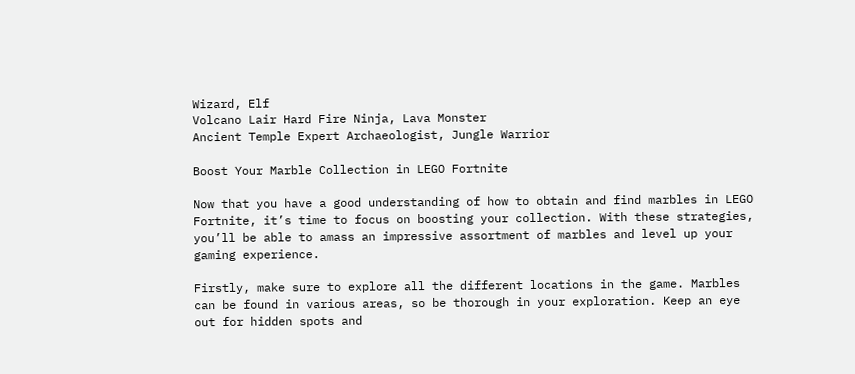Wizard, Elf
Volcano Lair Hard Fire Ninja, Lava Monster
Ancient Temple Expert Archaeologist, Jungle Warrior

Boost Your Marble Collection in LEGO Fortnite

Now that you have a good understanding of how to obtain and find marbles in LEGO Fortnite, it’s time to focus on boosting your collection. With these strategies, you’ll be able to amass an impressive assortment of marbles and level up your gaming experience.

Firstly, make sure to explore all the different locations in the game. Marbles can be found in various areas, so be thorough in your exploration. Keep an eye out for hidden spots and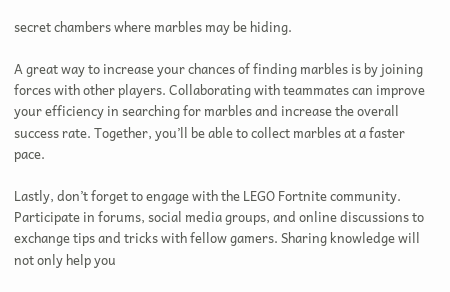secret chambers where marbles may be hiding.

A great way to increase your chances of finding marbles is by joining forces with other players. Collaborating with teammates can improve your efficiency in searching for marbles and increase the overall success rate. Together, you’ll be able to collect marbles at a faster pace.

Lastly, don’t forget to engage with the LEGO Fortnite community. Participate in forums, social media groups, and online discussions to exchange tips and tricks with fellow gamers. Sharing knowledge will not only help you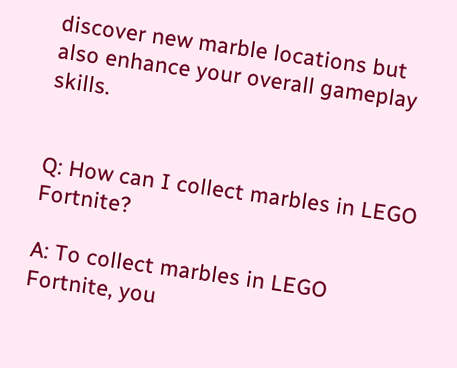discover new marble locations but also enhance your overall gameplay skills.


Q: How can I collect marbles in LEGO Fortnite?

A: To collect marbles in LEGO Fortnite, you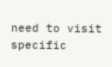need to visit specific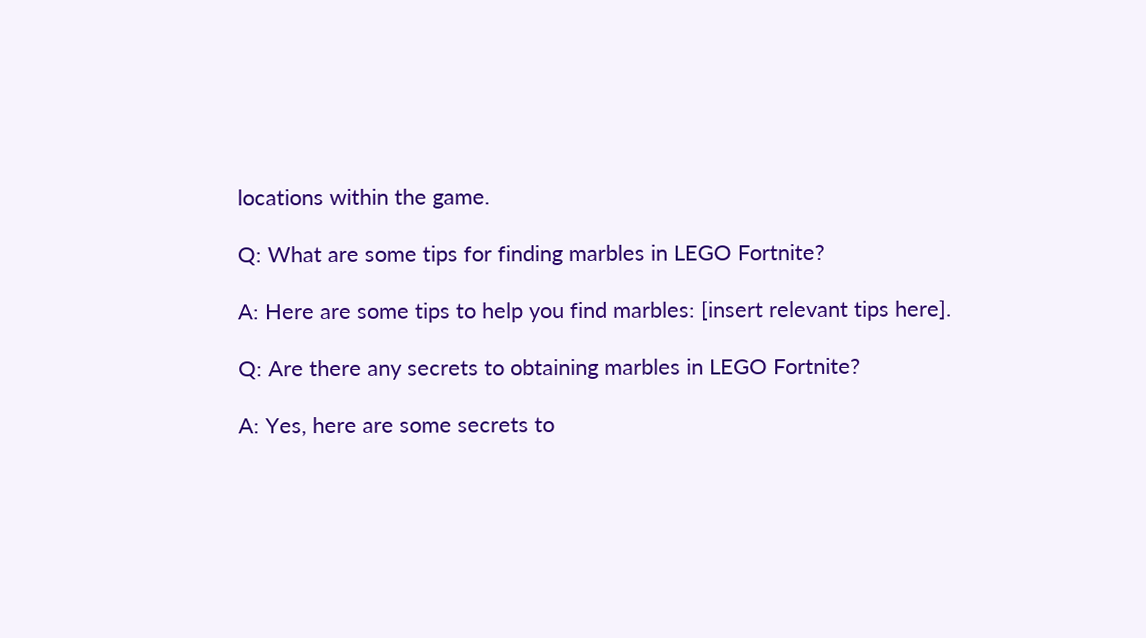locations within the game.

Q: What are some tips for finding marbles in LEGO Fortnite?

A: Here are some tips to help you find marbles: [insert relevant tips here].

Q: Are there any secrets to obtaining marbles in LEGO Fortnite?

A: Yes, here are some secrets to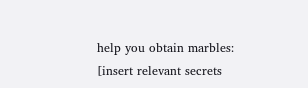help you obtain marbles: [insert relevant secrets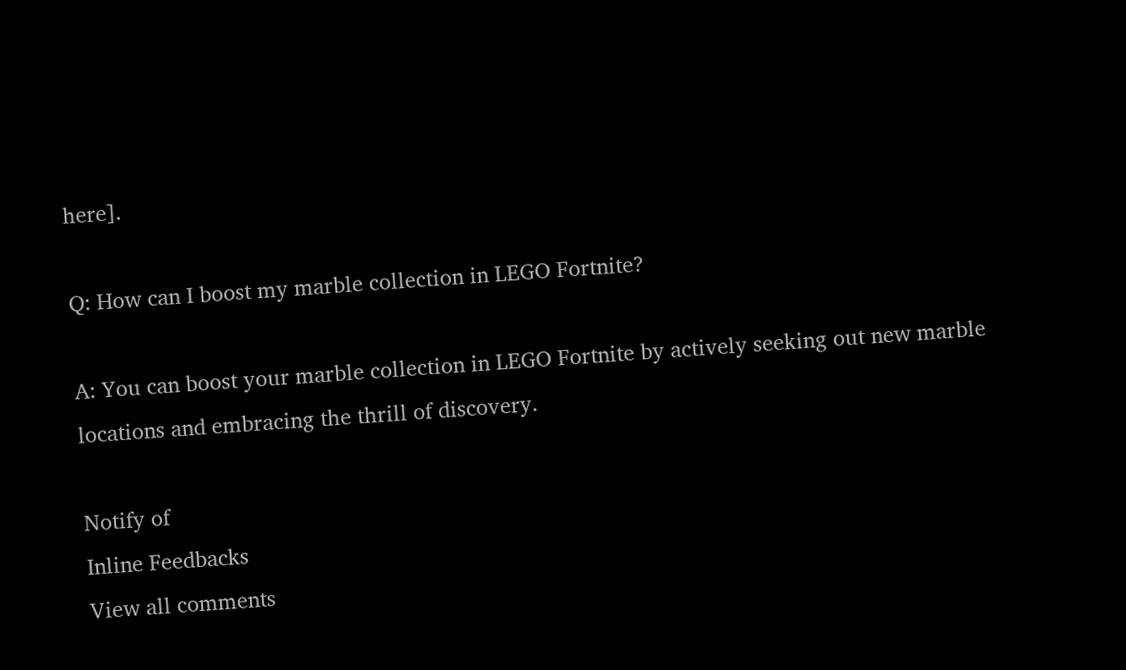here].

Q: How can I boost my marble collection in LEGO Fortnite?

A: You can boost your marble collection in LEGO Fortnite by actively seeking out new marble locations and embracing the thrill of discovery.

Notify of
Inline Feedbacks
View all comments